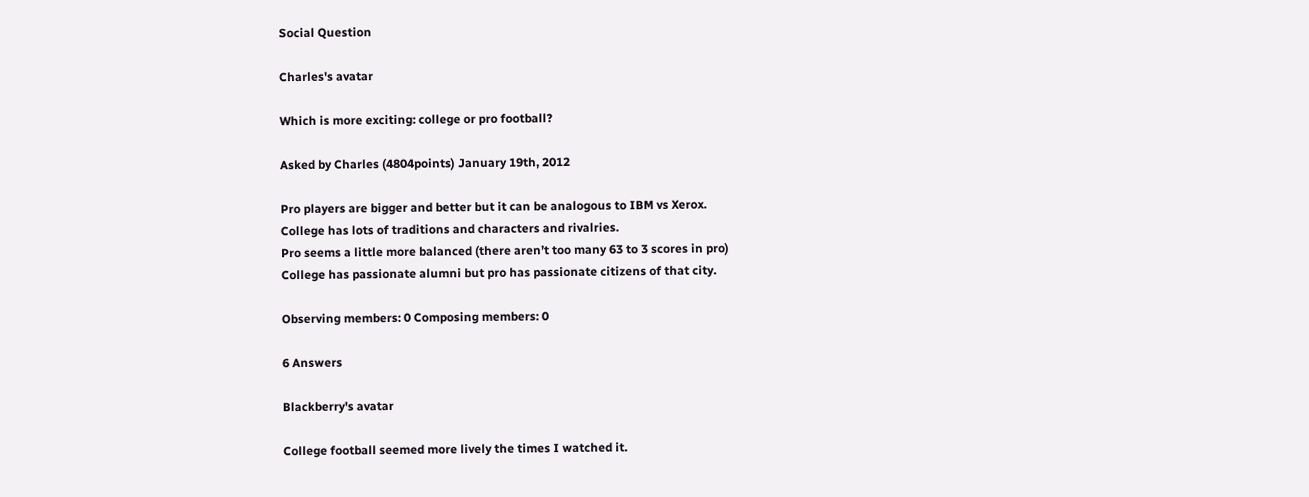Social Question

Charles's avatar

Which is more exciting: college or pro football?

Asked by Charles (4804points) January 19th, 2012

Pro players are bigger and better but it can be analogous to IBM vs Xerox.
College has lots of traditions and characters and rivalries.
Pro seems a little more balanced (there aren’t too many 63 to 3 scores in pro)
College has passionate alumni but pro has passionate citizens of that city.

Observing members: 0 Composing members: 0

6 Answers

Blackberry's avatar

College football seemed more lively the times I watched it.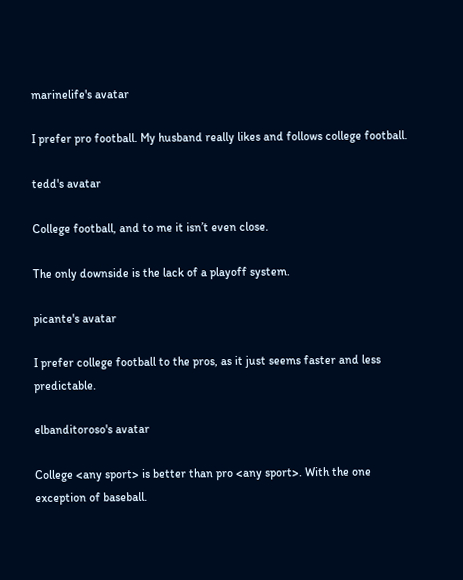marinelife's avatar

I prefer pro football. My husband really likes and follows college football.

tedd's avatar

College football, and to me it isn’t even close.

The only downside is the lack of a playoff system.

picante's avatar

I prefer college football to the pros, as it just seems faster and less predictable.

elbanditoroso's avatar

College <any sport> is better than pro <any sport>. With the one exception of baseball.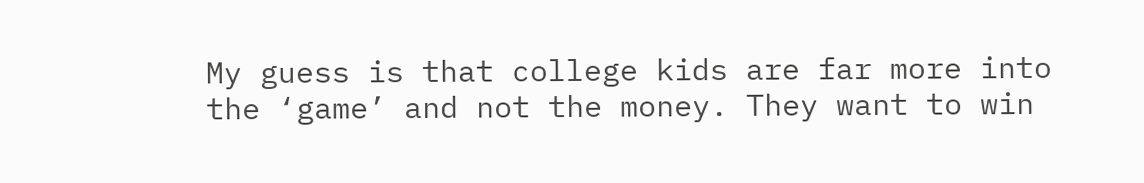My guess is that college kids are far more into the ‘game’ and not the money. They want to win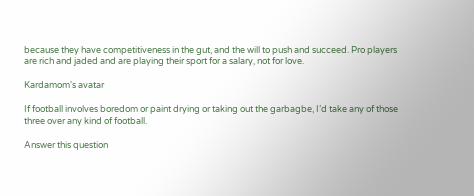because they have competitiveness in the gut, and the will to push and succeed. Pro players are rich and jaded and are playing their sport for a salary, not for love.

Kardamom's avatar

If football involves boredom or paint drying or taking out the garbagbe, I’d take any of those three over any kind of football.

Answer this question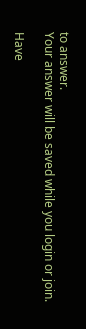to answer.
Your answer will be saved while you login or join.

Have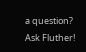a question? Ask Fluther!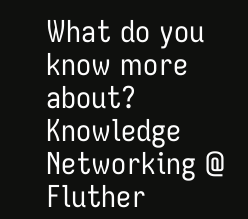What do you know more about?
Knowledge Networking @ Fluther